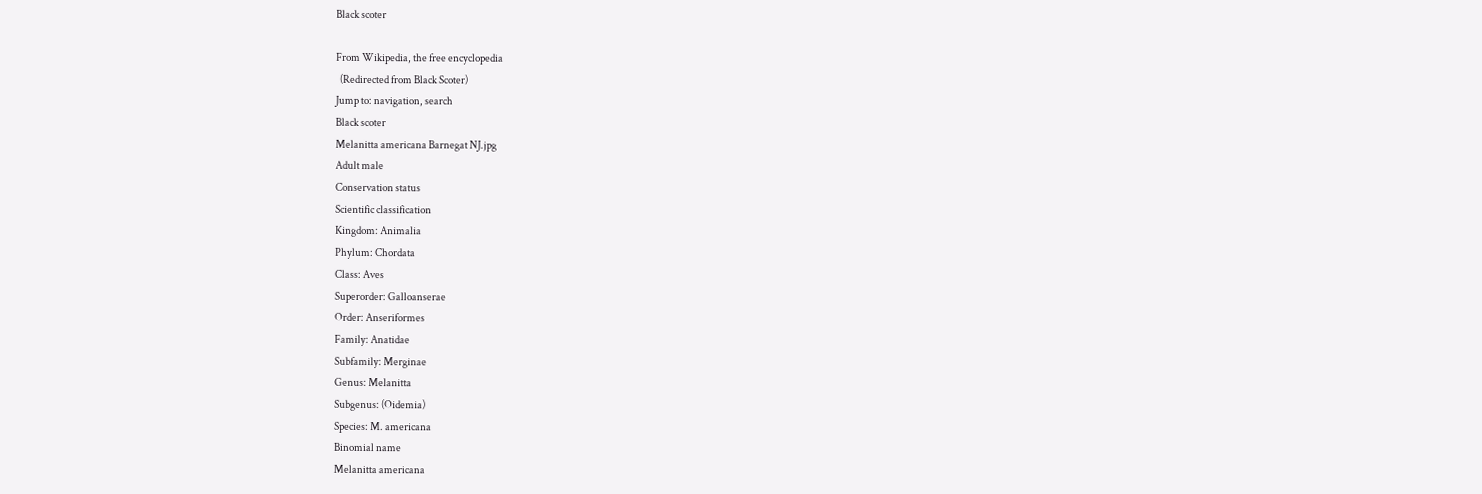Black scoter

From Wikipedia, the free encyclopedia
  (Redirected from Black Scoter)
Jump to: navigation, search
Black scoter
Melanitta americana Barnegat NJ.jpg
Adult male
Conservation status
Scientific classification
Kingdom: Animalia
Phylum: Chordata
Class: Aves
Superorder: Galloanserae
Order: Anseriformes
Family: Anatidae
Subfamily: Merginae
Genus: Melanitta
Subgenus: (Oidemia)
Species: M. americana
Binomial name
Melanitta americana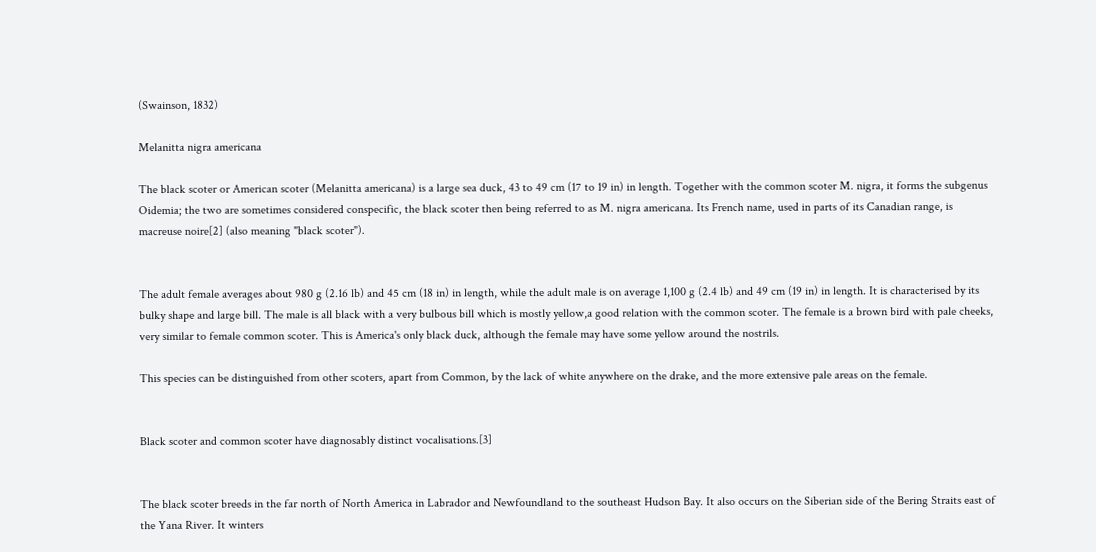(Swainson, 1832)

Melanitta nigra americana

The black scoter or American scoter (Melanitta americana) is a large sea duck, 43 to 49 cm (17 to 19 in) in length. Together with the common scoter M. nigra, it forms the subgenus Oidemia; the two are sometimes considered conspecific, the black scoter then being referred to as M. nigra americana. Its French name, used in parts of its Canadian range, is macreuse noire[2] (also meaning "black scoter").


The adult female averages about 980 g (2.16 lb) and 45 cm (18 in) in length, while the adult male is on average 1,100 g (2.4 lb) and 49 cm (19 in) in length. It is characterised by its bulky shape and large bill. The male is all black with a very bulbous bill which is mostly yellow,a good relation with the common scoter. The female is a brown bird with pale cheeks, very similar to female common scoter. This is America's only black duck, although the female may have some yellow around the nostrils.

This species can be distinguished from other scoters, apart from Common, by the lack of white anywhere on the drake, and the more extensive pale areas on the female.


Black scoter and common scoter have diagnosably distinct vocalisations.[3]


The black scoter breeds in the far north of North America in Labrador and Newfoundland to the southeast Hudson Bay. It also occurs on the Siberian side of the Bering Straits east of the Yana River. It winters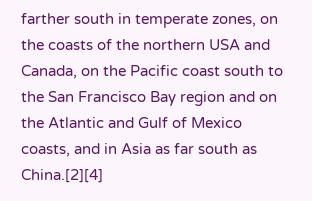farther south in temperate zones, on the coasts of the northern USA and Canada, on the Pacific coast south to the San Francisco Bay region and on the Atlantic and Gulf of Mexico coasts, and in Asia as far south as China.[2][4]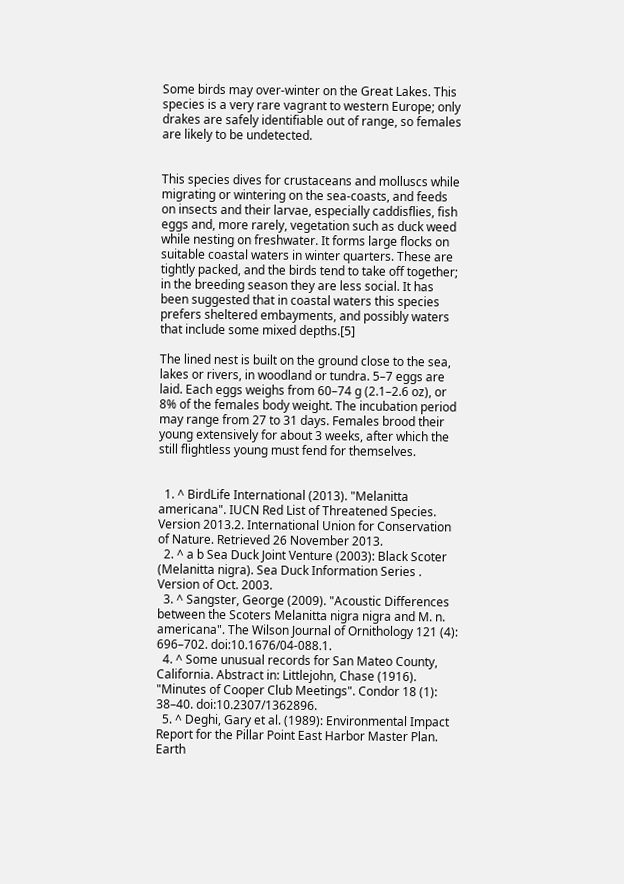Some birds may over-winter on the Great Lakes. This species is a very rare vagrant to western Europe; only drakes are safely identifiable out of range, so females are likely to be undetected.


This species dives for crustaceans and molluscs while migrating or wintering on the sea-coasts, and feeds on insects and their larvae, especially caddisflies, fish eggs and, more rarely, vegetation such as duck weed while nesting on freshwater. It forms large flocks on suitable coastal waters in winter quarters. These are tightly packed, and the birds tend to take off together; in the breeding season they are less social. It has been suggested that in coastal waters this species prefers sheltered embayments, and possibly waters that include some mixed depths.[5]

The lined nest is built on the ground close to the sea, lakes or rivers, in woodland or tundra. 5–7 eggs are laid. Each eggs weighs from 60–74 g (2.1–2.6 oz), or 8% of the females body weight. The incubation period may range from 27 to 31 days. Females brood their young extensively for about 3 weeks, after which the still flightless young must fend for themselves.


  1. ^ BirdLife International (2013). "Melanitta americana". IUCN Red List of Threatened Species. Version 2013.2. International Union for Conservation of Nature. Retrieved 26 November 2013.
  2. ^ a b Sea Duck Joint Venture (2003): Black Scoter (Melanitta nigra). Sea Duck Information Series . Version of Oct. 2003.
  3. ^ Sangster, George (2009). "Acoustic Differences between the Scoters Melanitta nigra nigra and M. n. americana". The Wilson Journal of Ornithology 121 (4): 696–702. doi:10.1676/04-088.1.
  4. ^ Some unusual records for San Mateo County, California. Abstract in: Littlejohn, Chase (1916). "Minutes of Cooper Club Meetings". Condor 18 (1): 38–40. doi:10.2307/1362896.
  5. ^ Deghi, Gary et al. (1989): Environmental Impact Report for the Pillar Point East Harbor Master Plan. Earth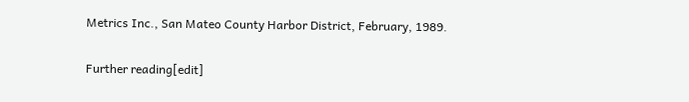Metrics Inc., San Mateo County Harbor District, February, 1989.

Further reading[edit]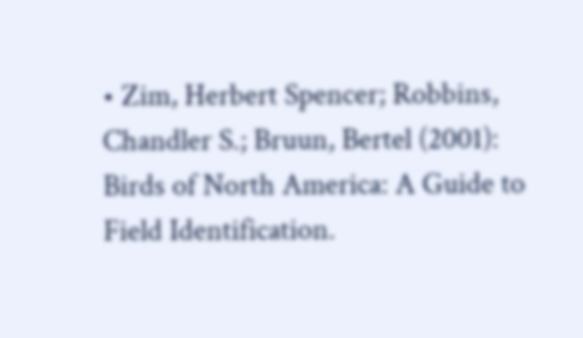• Zim, Herbert Spencer; Robbins, Chandler S.; Bruun, Bertel (2001): Birds of North America: A Guide to Field Identification.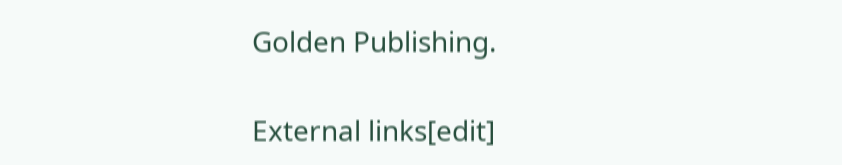Golden Publishing.

External links[edit]